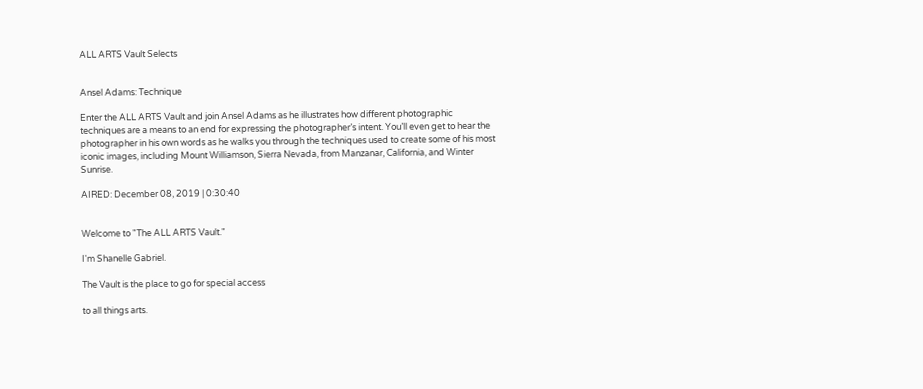ALL ARTS Vault Selects


Ansel Adams: Technique

Enter the ALL ARTS Vault and join Ansel Adams as he illustrates how different photographic techniques are a means to an end for expressing the photographer’s intent. You’ll even get to hear the photographer in his own words as he walks you through the techniques used to create some of his most iconic images, including Mount Williamson, Sierra Nevada, from Manzanar, California, and Winter Sunrise.

AIRED: December 08, 2019 | 0:30:40


Welcome to "The ALL ARTS Vault."

I'm Shanelle Gabriel.

The Vault is the place to go for special access

to all things arts.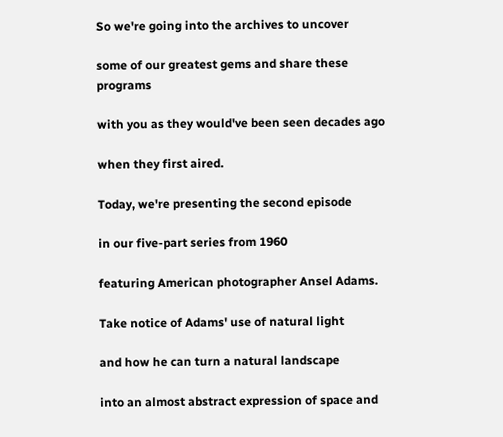So we're going into the archives to uncover

some of our greatest gems and share these programs

with you as they would've been seen decades ago

when they first aired.

Today, we're presenting the second episode

in our five-part series from 1960

featuring American photographer Ansel Adams.

Take notice of Adams' use of natural light

and how he can turn a natural landscape

into an almost abstract expression of space and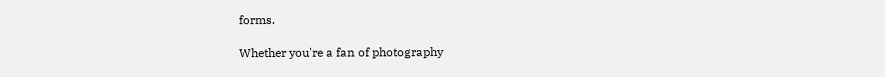forms.

Whether you're a fan of photography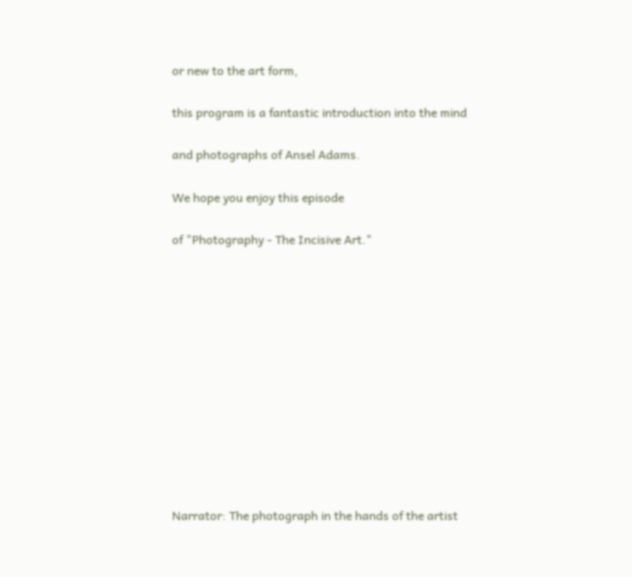or new to the art form,

this program is a fantastic introduction into the mind

and photographs of Ansel Adams.

We hope you enjoy this episode

of "Photography - The Incisive Art."












Narrator: The photograph in the hands of the artist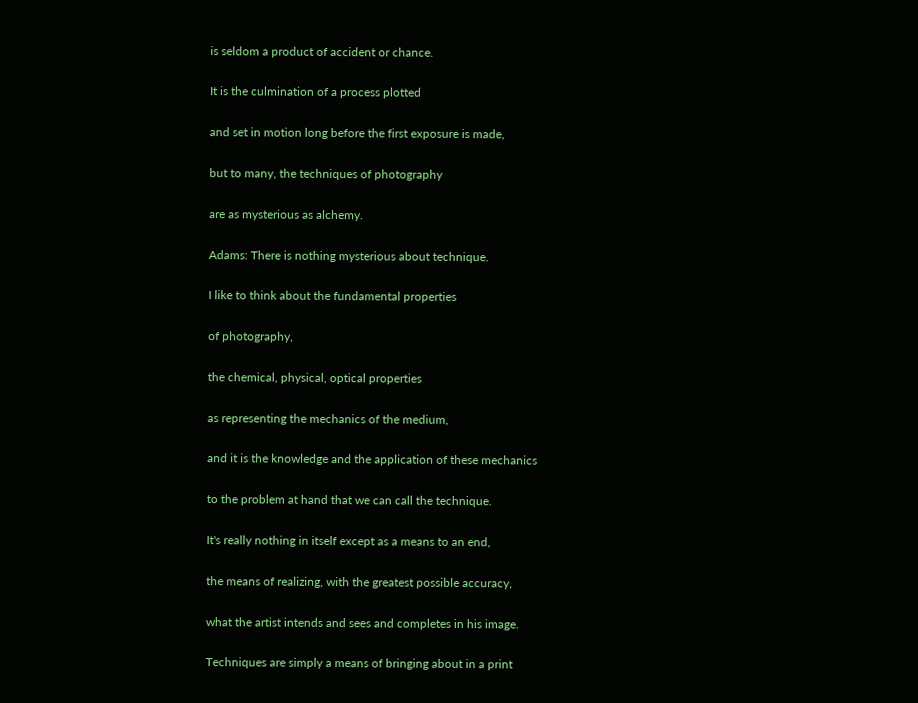is seldom a product of accident or chance.

It is the culmination of a process plotted

and set in motion long before the first exposure is made,

but to many, the techniques of photography

are as mysterious as alchemy.

Adams: There is nothing mysterious about technique.

I like to think about the fundamental properties

of photography,

the chemical, physical, optical properties

as representing the mechanics of the medium,

and it is the knowledge and the application of these mechanics

to the problem at hand that we can call the technique.

It's really nothing in itself except as a means to an end,

the means of realizing, with the greatest possible accuracy,

what the artist intends and sees and completes in his image.

Techniques are simply a means of bringing about in a print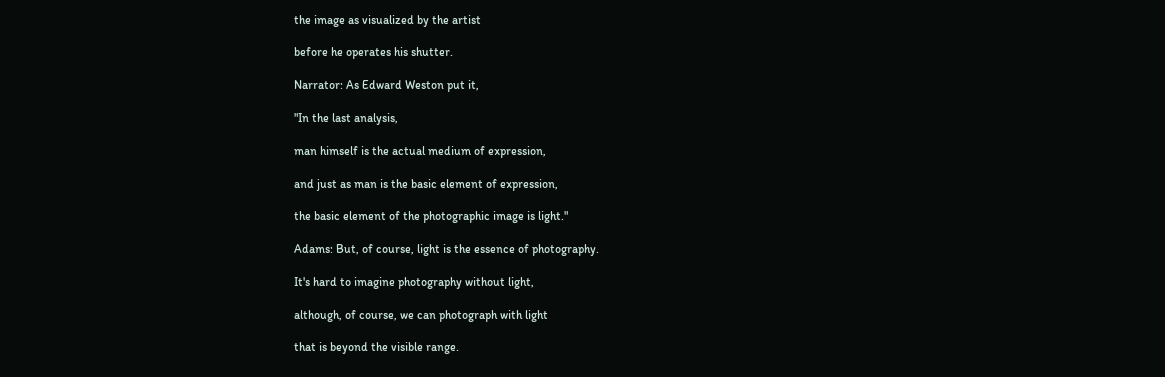the image as visualized by the artist

before he operates his shutter.

Narrator: As Edward Weston put it,

"In the last analysis,

man himself is the actual medium of expression,

and just as man is the basic element of expression,

the basic element of the photographic image is light."

Adams: But, of course, light is the essence of photography.

It's hard to imagine photography without light,

although, of course, we can photograph with light

that is beyond the visible range.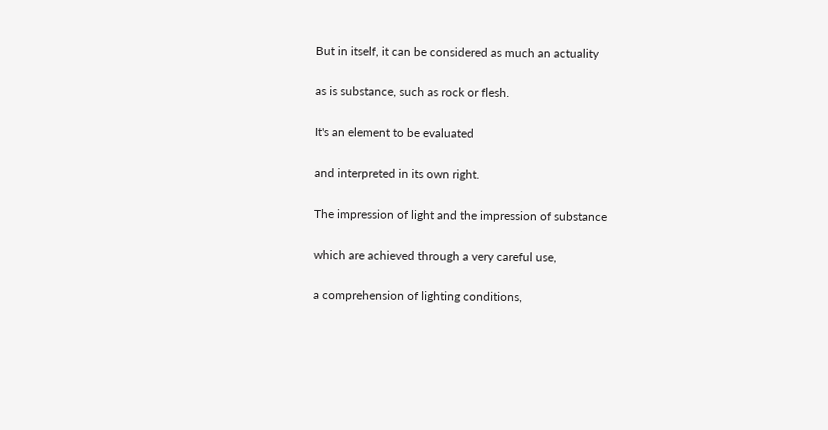But in itself, it can be considered as much an actuality

as is substance, such as rock or flesh.

It's an element to be evaluated

and interpreted in its own right.

The impression of light and the impression of substance

which are achieved through a very careful use,

a comprehension of lighting conditions,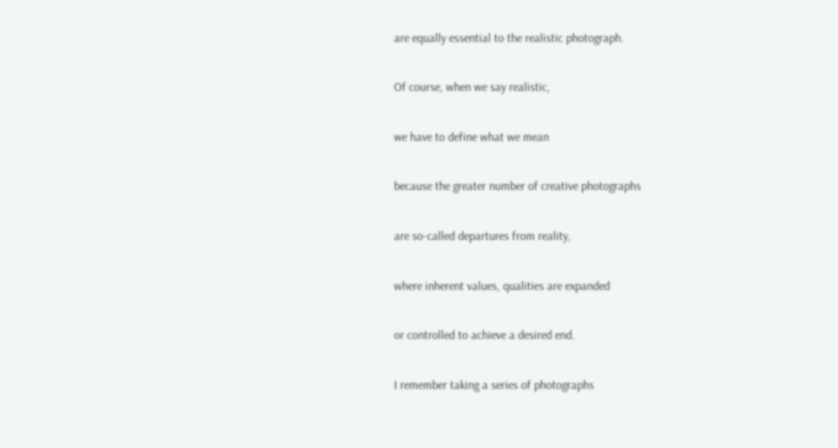are equally essential to the realistic photograph.

Of course, when we say realistic,

we have to define what we mean

because the greater number of creative photographs

are so-called departures from reality,

where inherent values, qualities are expanded

or controlled to achieve a desired end.

I remember taking a series of photographs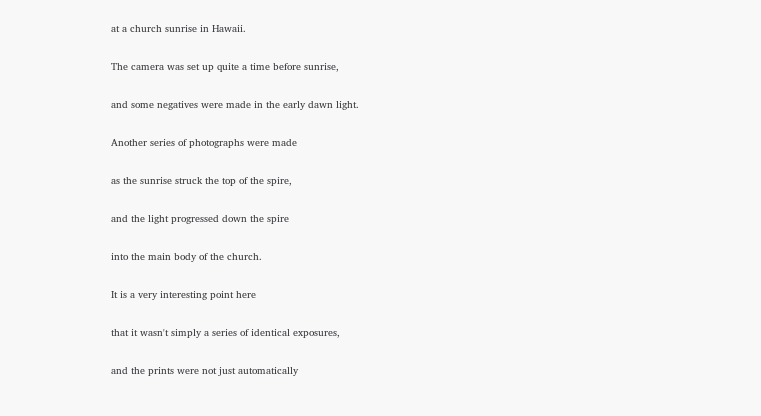at a church sunrise in Hawaii.

The camera was set up quite a time before sunrise,

and some negatives were made in the early dawn light.

Another series of photographs were made

as the sunrise struck the top of the spire,

and the light progressed down the spire

into the main body of the church.

It is a very interesting point here

that it wasn't simply a series of identical exposures,

and the prints were not just automatically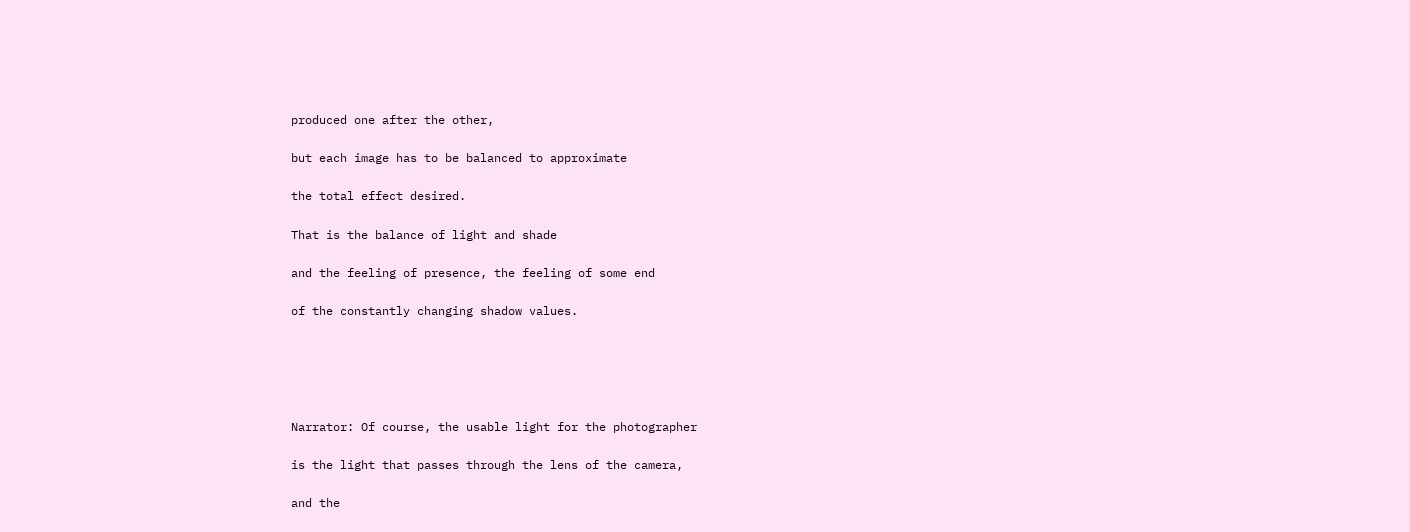produced one after the other,

but each image has to be balanced to approximate

the total effect desired.

That is the balance of light and shade

and the feeling of presence, the feeling of some end

of the constantly changing shadow values.





Narrator: Of course, the usable light for the photographer

is the light that passes through the lens of the camera,

and the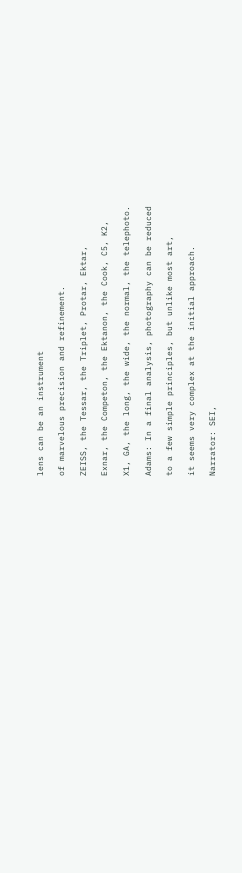lens can be an instrument

of marvelous precision and refinement.

ZEISS, the Tessar, the Triplet, Protar, Ektar,

Exnar, the Competon, the Ektanon, the Cook, C5, K2,

X1, GA, the long, the wide, the normal, the telephoto.

Adams: In a final analysis, photography can be reduced

to a few simple principles, but unlike most art,

it seems very complex at the initial approach.

Narrator: SEI,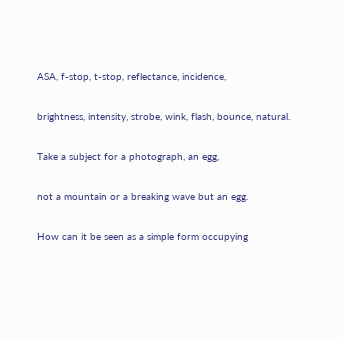ASA, f-stop, t-stop, reflectance, incidence,

brightness, intensity, strobe, wink, flash, bounce, natural.

Take a subject for a photograph, an egg,

not a mountain or a breaking wave but an egg.

How can it be seen as a simple form occupying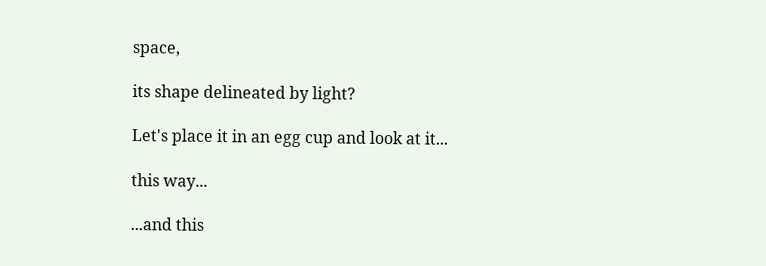space,

its shape delineated by light?

Let's place it in an egg cup and look at it...

this way...

...and this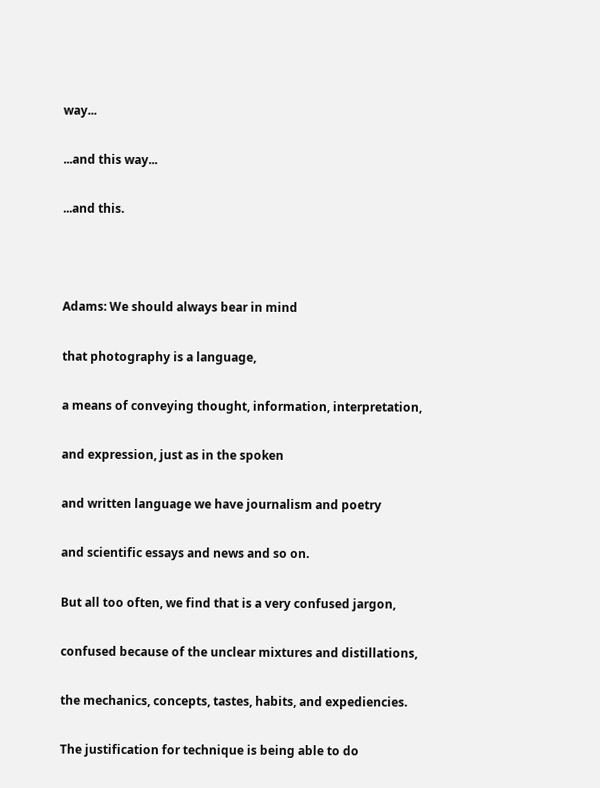way...

...and this way...

...and this.



Adams: We should always bear in mind

that photography is a language,

a means of conveying thought, information, interpretation,

and expression, just as in the spoken

and written language we have journalism and poetry

and scientific essays and news and so on.

But all too often, we find that is a very confused jargon,

confused because of the unclear mixtures and distillations,

the mechanics, concepts, tastes, habits, and expediencies.

The justification for technique is being able to do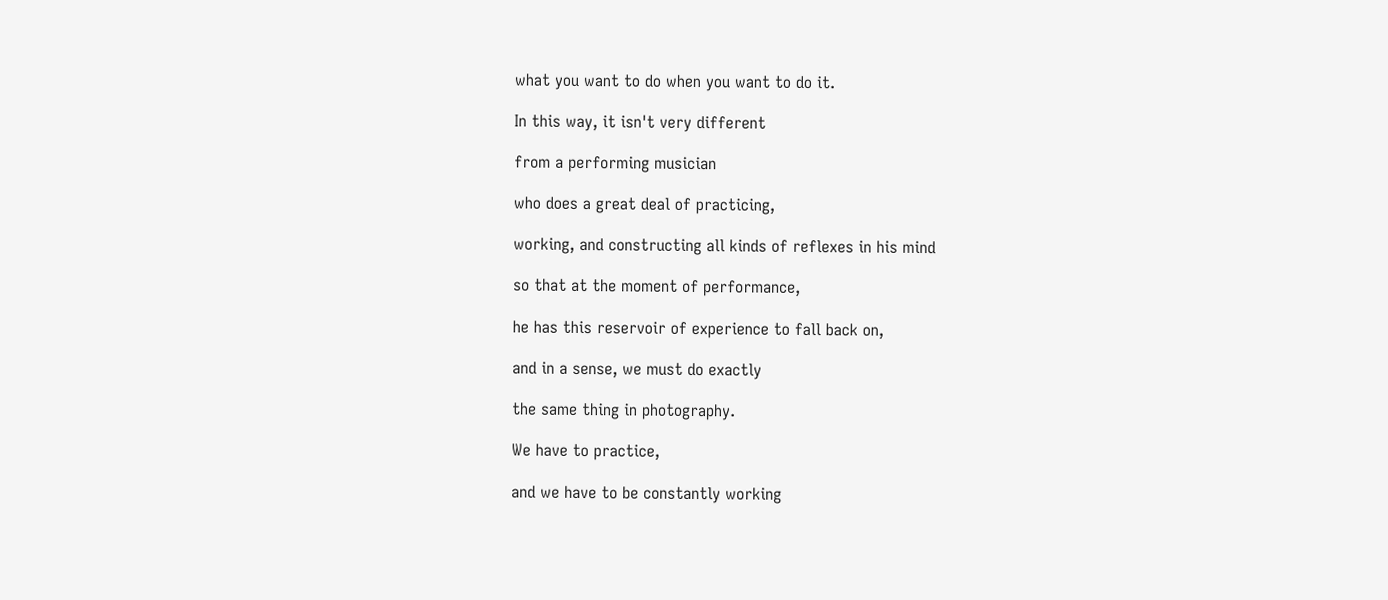what you want to do when you want to do it.

In this way, it isn't very different

from a performing musician

who does a great deal of practicing,

working, and constructing all kinds of reflexes in his mind

so that at the moment of performance,

he has this reservoir of experience to fall back on,

and in a sense, we must do exactly

the same thing in photography.

We have to practice,

and we have to be constantly working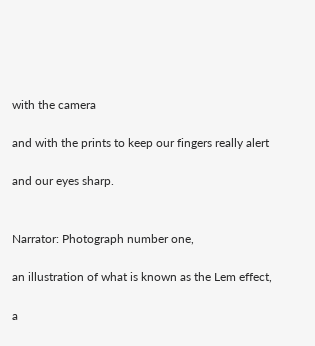with the camera

and with the prints to keep our fingers really alert

and our eyes sharp.


Narrator: Photograph number one,

an illustration of what is known as the Lem effect,

a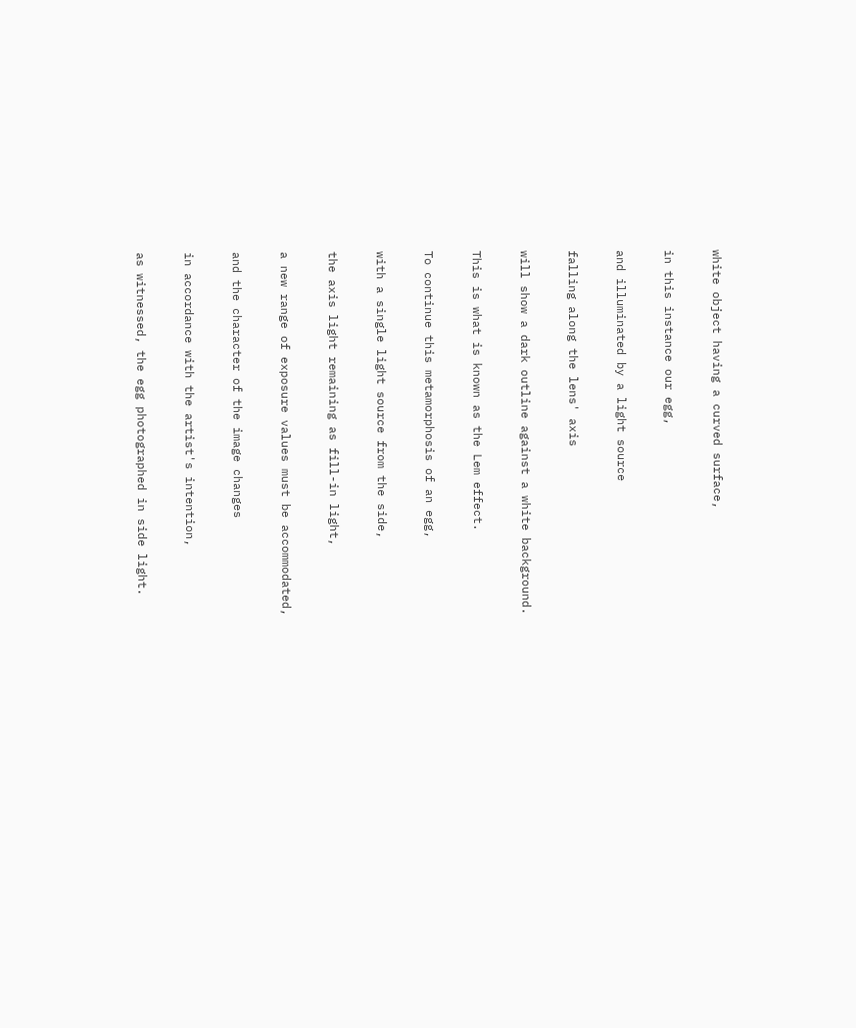white object having a curved surface,

in this instance our egg,

and illuminated by a light source

falling along the lens' axis

will show a dark outline against a white background.

This is what is known as the Lem effect.

To continue this metamorphosis of an egg,

with a single light source from the side,

the axis light remaining as fill-in light,

a new range of exposure values must be accommodated,

and the character of the image changes

in accordance with the artist's intention,

as witnessed, the egg photographed in side light.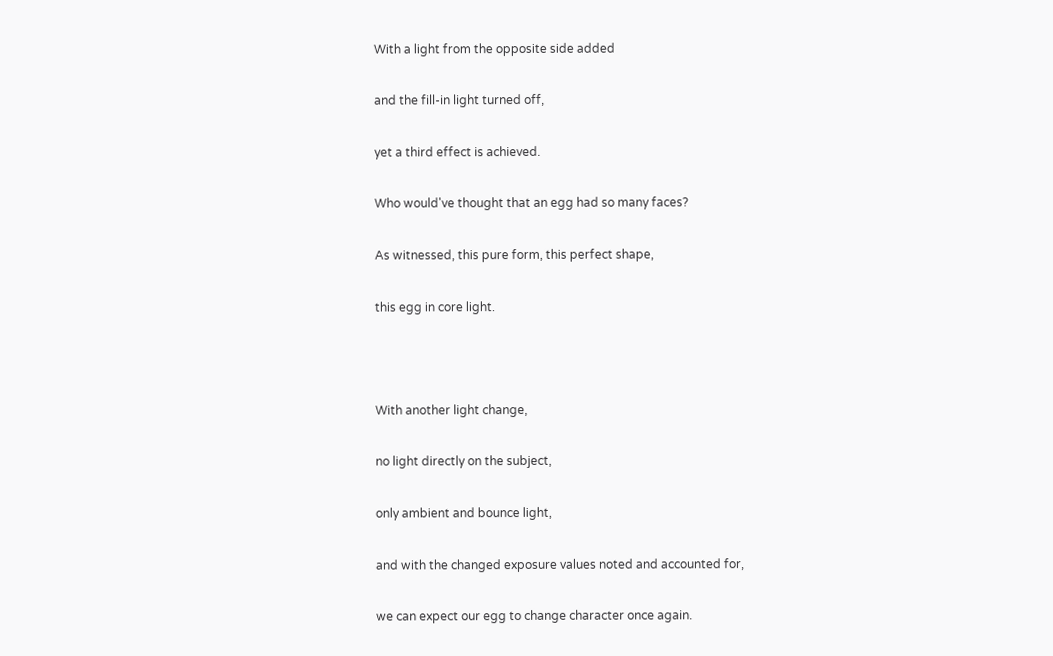With a light from the opposite side added

and the fill-in light turned off,

yet a third effect is achieved.

Who would've thought that an egg had so many faces?

As witnessed, this pure form, this perfect shape,

this egg in core light.



With another light change,

no light directly on the subject,

only ambient and bounce light,

and with the changed exposure values noted and accounted for,

we can expect our egg to change character once again.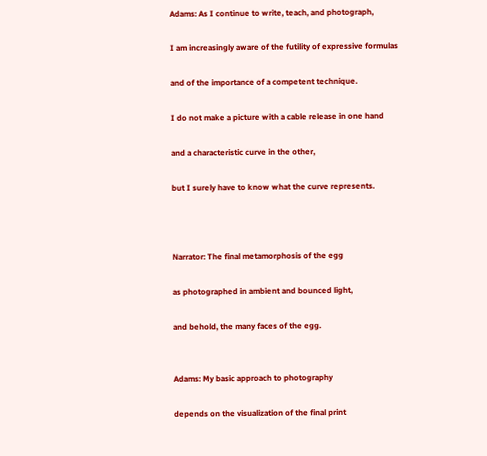Adams: As I continue to write, teach, and photograph,

I am increasingly aware of the futility of expressive formulas

and of the importance of a competent technique.

I do not make a picture with a cable release in one hand

and a characteristic curve in the other,

but I surely have to know what the curve represents.



Narrator: The final metamorphosis of the egg

as photographed in ambient and bounced light,

and behold, the many faces of the egg.


Adams: My basic approach to photography

depends on the visualization of the final print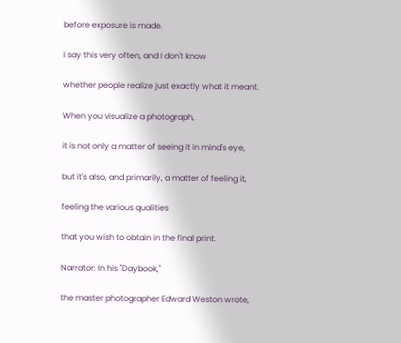before exposure is made.

I say this very often, and I don't know

whether people realize just exactly what it meant.

When you visualize a photograph,

it is not only a matter of seeing it in mind's eye,

but it's also, and primarily, a matter of feeling it,

feeling the various qualities

that you wish to obtain in the final print.

Narrator: In his "Daybook,"

the master photographer Edward Weston wrote,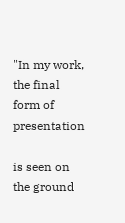"In my work, the final form of presentation

is seen on the ground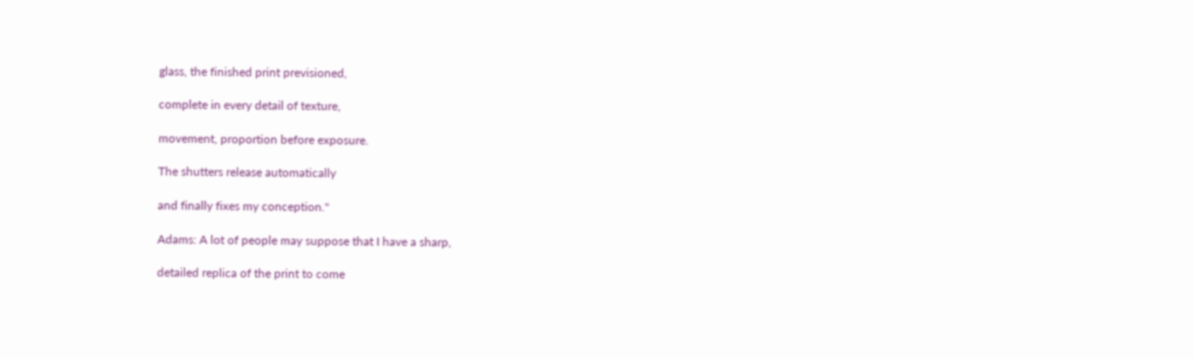glass, the finished print previsioned,

complete in every detail of texture,

movement, proportion before exposure.

The shutters release automatically

and finally fixes my conception."

Adams: A lot of people may suppose that I have a sharp,

detailed replica of the print to come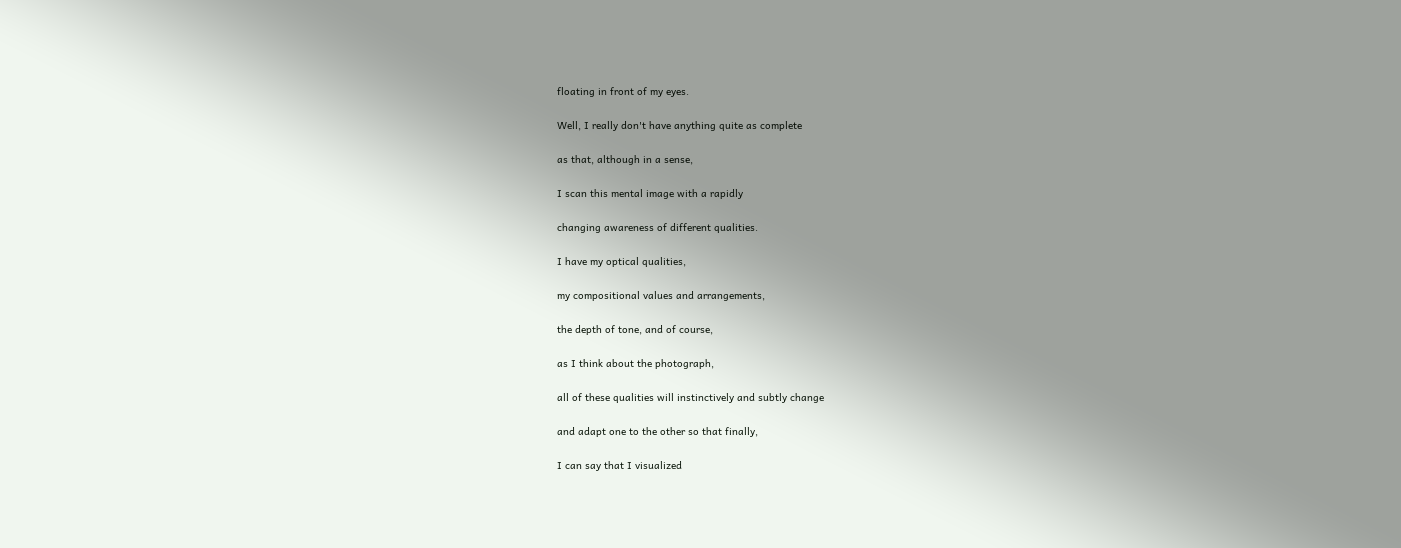floating in front of my eyes.

Well, I really don't have anything quite as complete

as that, although in a sense,

I scan this mental image with a rapidly

changing awareness of different qualities.

I have my optical qualities,

my compositional values and arrangements,

the depth of tone, and of course,

as I think about the photograph,

all of these qualities will instinctively and subtly change

and adapt one to the other so that finally,

I can say that I visualized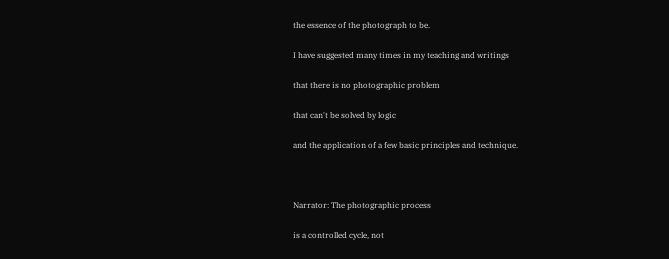the essence of the photograph to be.

I have suggested many times in my teaching and writings

that there is no photographic problem

that can't be solved by logic

and the application of a few basic principles and technique.



Narrator: The photographic process

is a controlled cycle, not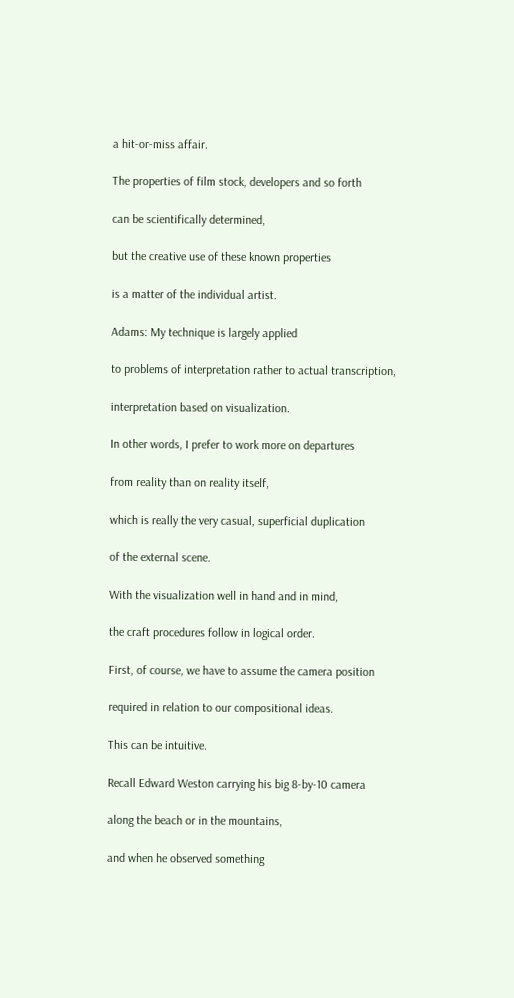a hit-or-miss affair.

The properties of film stock, developers and so forth

can be scientifically determined,

but the creative use of these known properties

is a matter of the individual artist.

Adams: My technique is largely applied

to problems of interpretation rather to actual transcription,

interpretation based on visualization.

In other words, I prefer to work more on departures

from reality than on reality itself,

which is really the very casual, superficial duplication

of the external scene.

With the visualization well in hand and in mind,

the craft procedures follow in logical order.

First, of course, we have to assume the camera position

required in relation to our compositional ideas.

This can be intuitive.

Recall Edward Weston carrying his big 8-by-10 camera

along the beach or in the mountains,

and when he observed something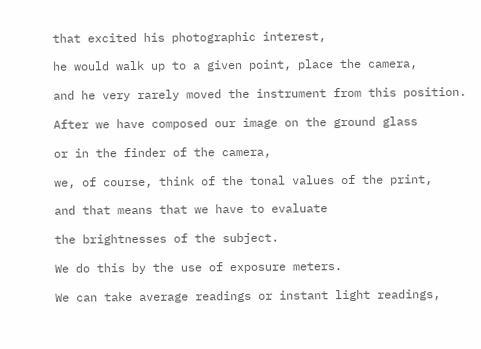that excited his photographic interest,

he would walk up to a given point, place the camera,

and he very rarely moved the instrument from this position.

After we have composed our image on the ground glass

or in the finder of the camera,

we, of course, think of the tonal values of the print,

and that means that we have to evaluate

the brightnesses of the subject.

We do this by the use of exposure meters.

We can take average readings or instant light readings,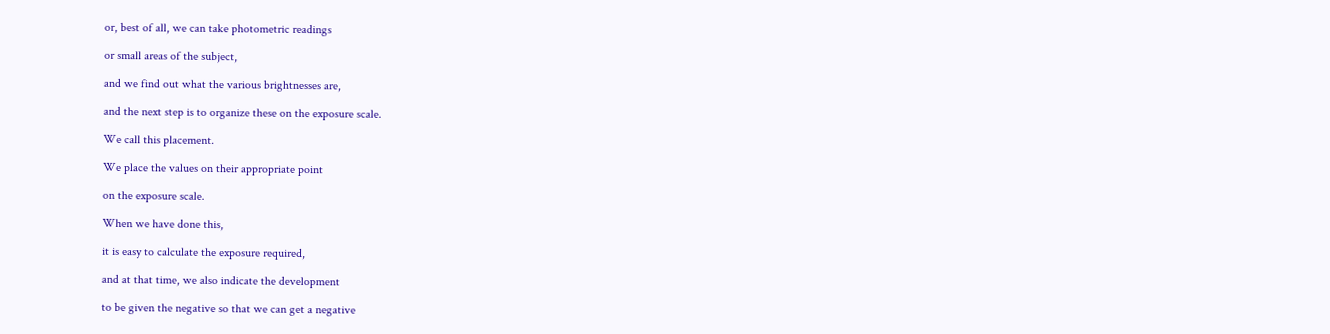or, best of all, we can take photometric readings

or small areas of the subject,

and we find out what the various brightnesses are,

and the next step is to organize these on the exposure scale.

We call this placement.

We place the values on their appropriate point

on the exposure scale.

When we have done this,

it is easy to calculate the exposure required,

and at that time, we also indicate the development

to be given the negative so that we can get a negative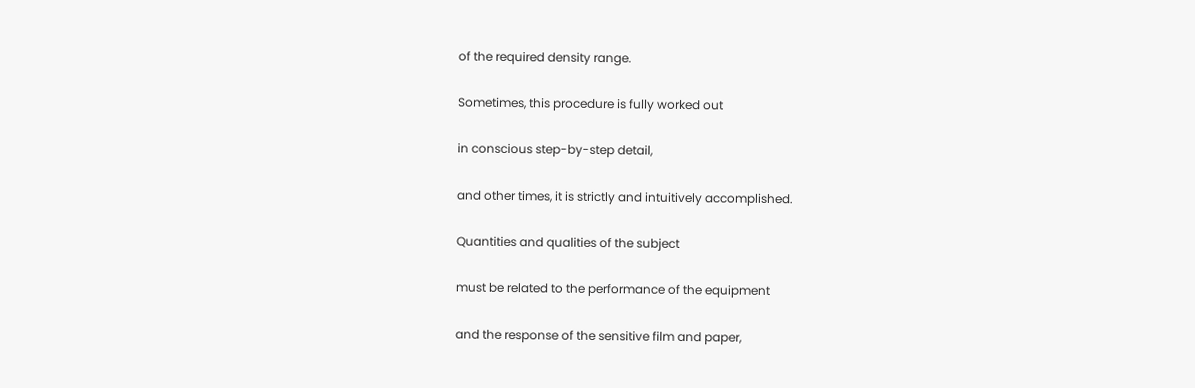of the required density range.

Sometimes, this procedure is fully worked out

in conscious step-by-step detail,

and other times, it is strictly and intuitively accomplished.

Quantities and qualities of the subject

must be related to the performance of the equipment

and the response of the sensitive film and paper,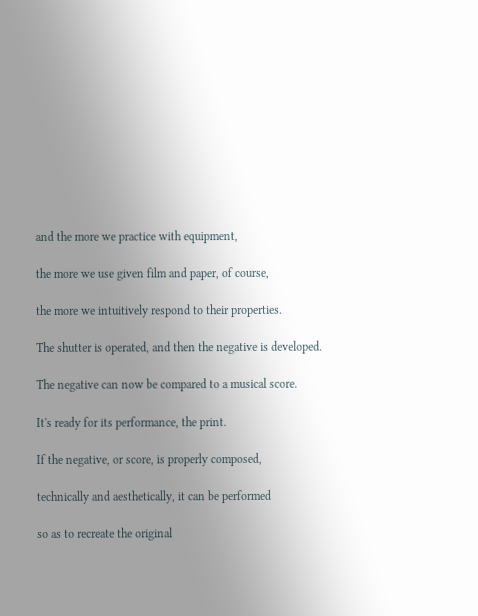and the more we practice with equipment,

the more we use given film and paper, of course,

the more we intuitively respond to their properties.

The shutter is operated, and then the negative is developed.

The negative can now be compared to a musical score.

It's ready for its performance, the print.

If the negative, or score, is properly composed,

technically and aesthetically, it can be performed

so as to recreate the original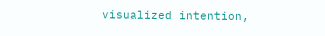visualized intention,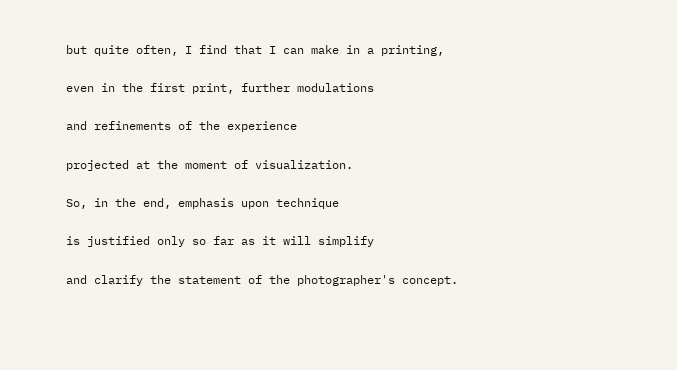but quite often, I find that I can make in a printing,

even in the first print, further modulations

and refinements of the experience

projected at the moment of visualization.

So, in the end, emphasis upon technique

is justified only so far as it will simplify

and clarify the statement of the photographer's concept.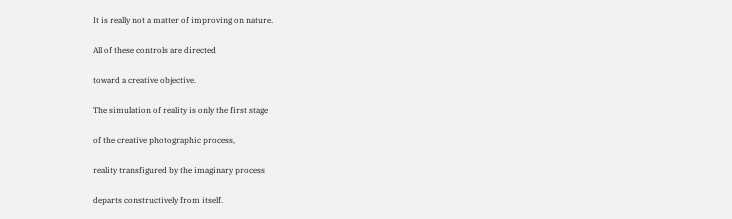It is really not a matter of improving on nature.

All of these controls are directed

toward a creative objective.

The simulation of reality is only the first stage

of the creative photographic process,

reality transfigured by the imaginary process

departs constructively from itself.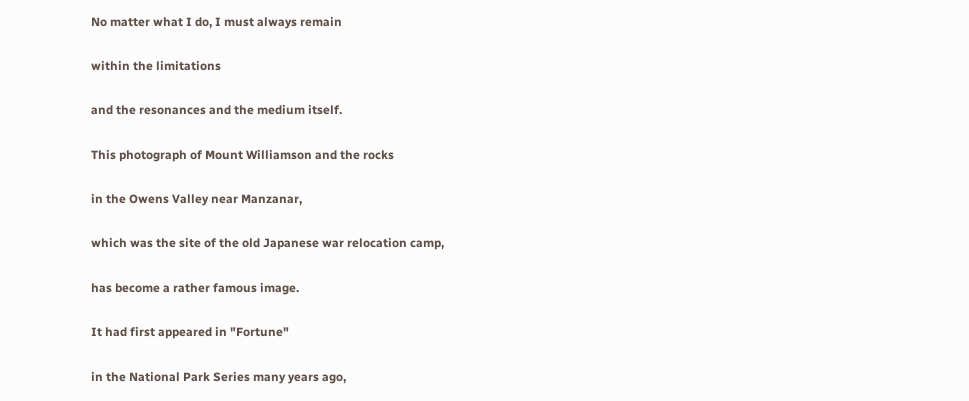No matter what I do, I must always remain

within the limitations

and the resonances and the medium itself.

This photograph of Mount Williamson and the rocks

in the Owens Valley near Manzanar,

which was the site of the old Japanese war relocation camp,

has become a rather famous image.

It had first appeared in "Fortune"

in the National Park Series many years ago,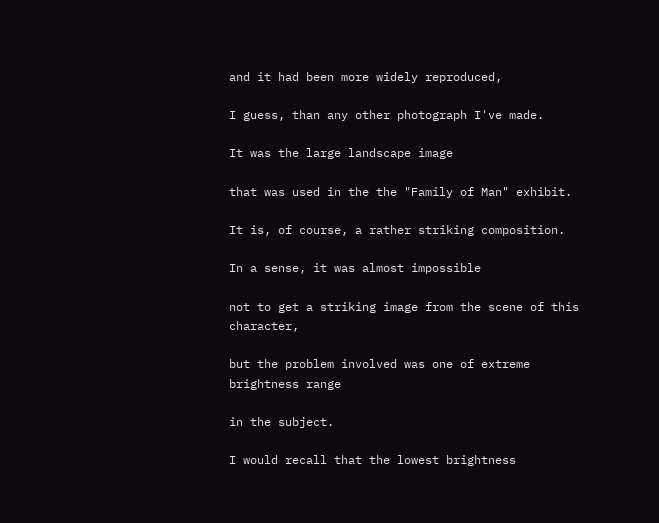and it had been more widely reproduced,

I guess, than any other photograph I've made.

It was the large landscape image

that was used in the the "Family of Man" exhibit.

It is, of course, a rather striking composition.

In a sense, it was almost impossible

not to get a striking image from the scene of this character,

but the problem involved was one of extreme brightness range

in the subject.

I would recall that the lowest brightness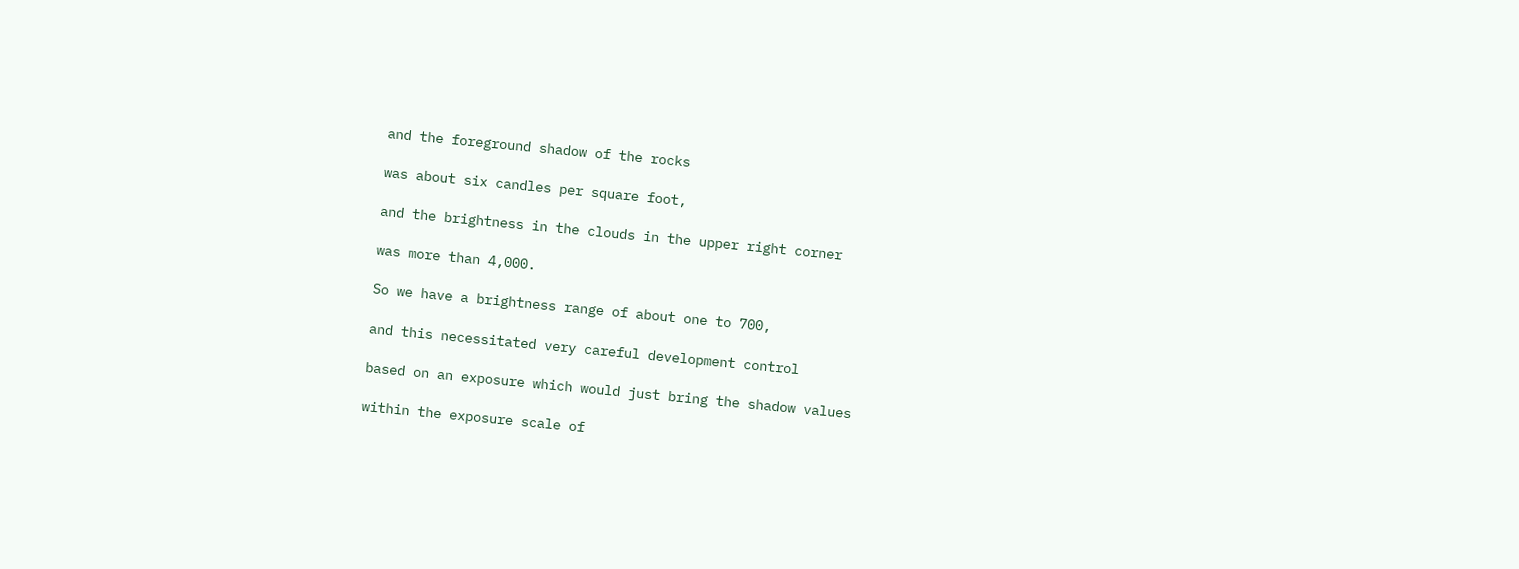and the foreground shadow of the rocks

was about six candles per square foot,

and the brightness in the clouds in the upper right corner

was more than 4,000.

So we have a brightness range of about one to 700,

and this necessitated very careful development control

based on an exposure which would just bring the shadow values

within the exposure scale of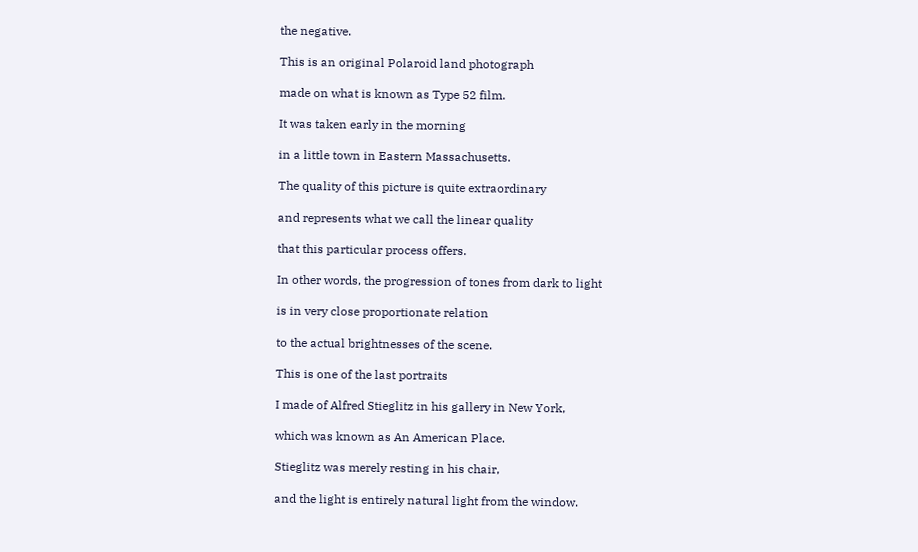the negative.

This is an original Polaroid land photograph

made on what is known as Type 52 film.

It was taken early in the morning

in a little town in Eastern Massachusetts.

The quality of this picture is quite extraordinary

and represents what we call the linear quality

that this particular process offers.

In other words, the progression of tones from dark to light

is in very close proportionate relation

to the actual brightnesses of the scene.

This is one of the last portraits

I made of Alfred Stieglitz in his gallery in New York,

which was known as An American Place.

Stieglitz was merely resting in his chair,

and the light is entirely natural light from the window.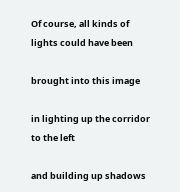Of course, all kinds of lights could have been

brought into this image

in lighting up the corridor to the left

and building up shadows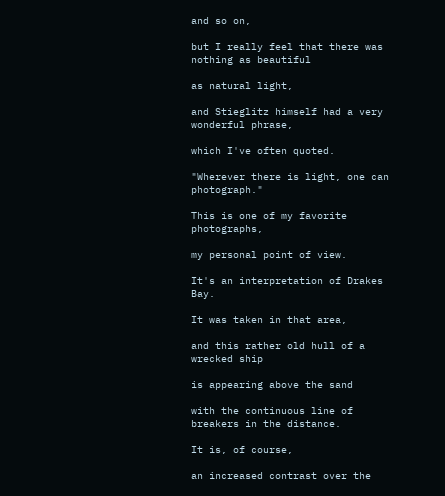and so on,

but I really feel that there was nothing as beautiful

as natural light,

and Stieglitz himself had a very wonderful phrase,

which I've often quoted.

"Wherever there is light, one can photograph."

This is one of my favorite photographs,

my personal point of view.

It's an interpretation of Drakes Bay.

It was taken in that area,

and this rather old hull of a wrecked ship

is appearing above the sand

with the continuous line of breakers in the distance.

It is, of course,

an increased contrast over the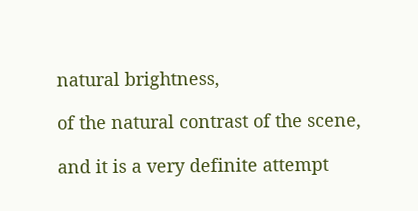natural brightness,

of the natural contrast of the scene,

and it is a very definite attempt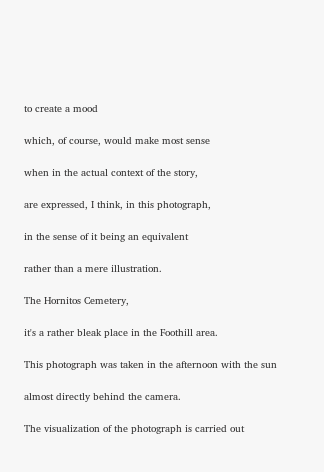to create a mood

which, of course, would make most sense

when in the actual context of the story,

are expressed, I think, in this photograph,

in the sense of it being an equivalent

rather than a mere illustration.

The Hornitos Cemetery,

it's a rather bleak place in the Foothill area.

This photograph was taken in the afternoon with the sun

almost directly behind the camera.

The visualization of the photograph is carried out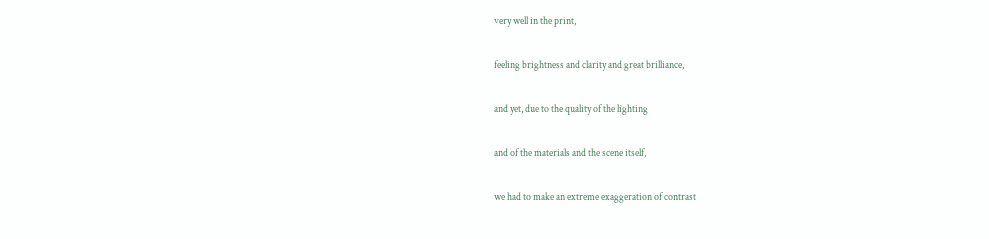very well in the print,

feeling brightness and clarity and great brilliance,

and yet, due to the quality of the lighting

and of the materials and the scene itself,

we had to make an extreme exaggeration of contrast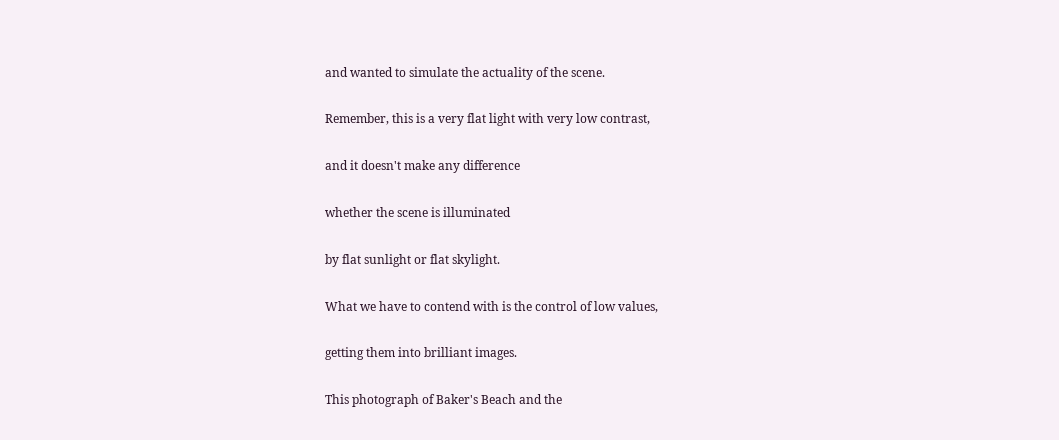and wanted to simulate the actuality of the scene.

Remember, this is a very flat light with very low contrast,

and it doesn't make any difference

whether the scene is illuminated

by flat sunlight or flat skylight.

What we have to contend with is the control of low values,

getting them into brilliant images.

This photograph of Baker's Beach and the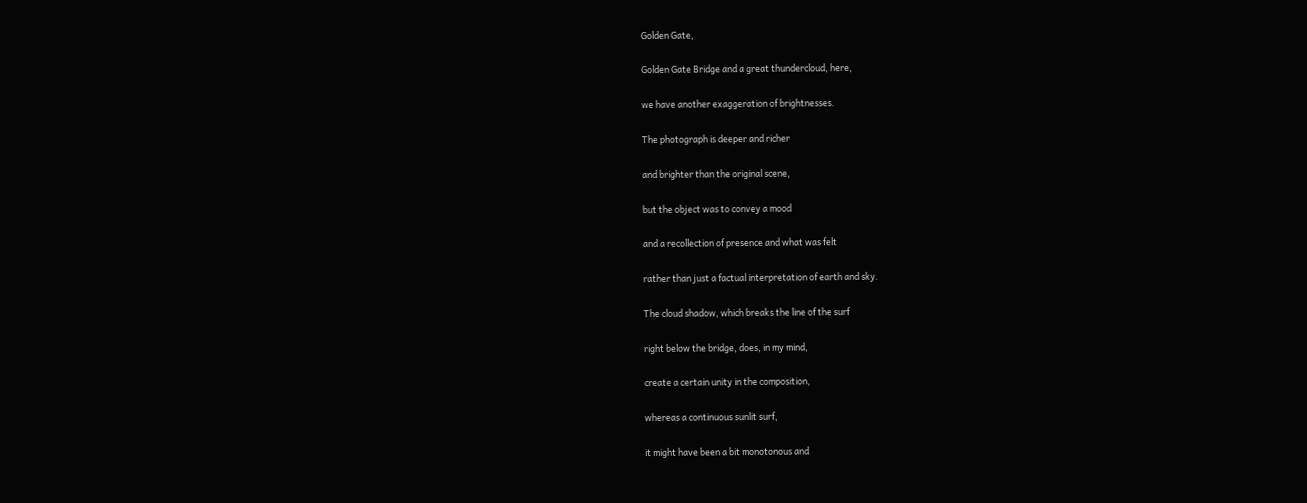Golden Gate,

Golden Gate Bridge and a great thundercloud, here,

we have another exaggeration of brightnesses.

The photograph is deeper and richer

and brighter than the original scene,

but the object was to convey a mood

and a recollection of presence and what was felt

rather than just a factual interpretation of earth and sky.

The cloud shadow, which breaks the line of the surf

right below the bridge, does, in my mind,

create a certain unity in the composition,

whereas a continuous sunlit surf,

it might have been a bit monotonous and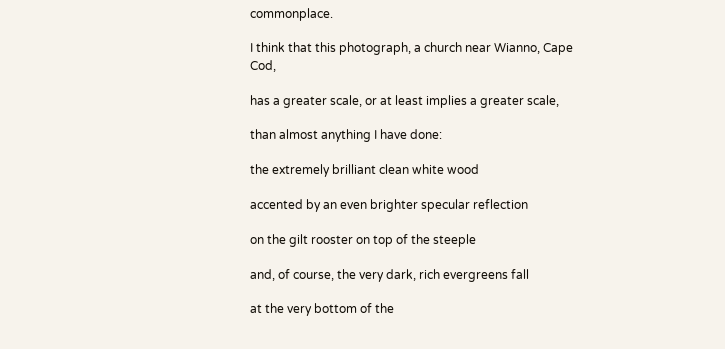commonplace.

I think that this photograph, a church near Wianno, Cape Cod,

has a greater scale, or at least implies a greater scale,

than almost anything I have done:

the extremely brilliant clean white wood

accented by an even brighter specular reflection

on the gilt rooster on top of the steeple

and, of course, the very dark, rich evergreens fall

at the very bottom of the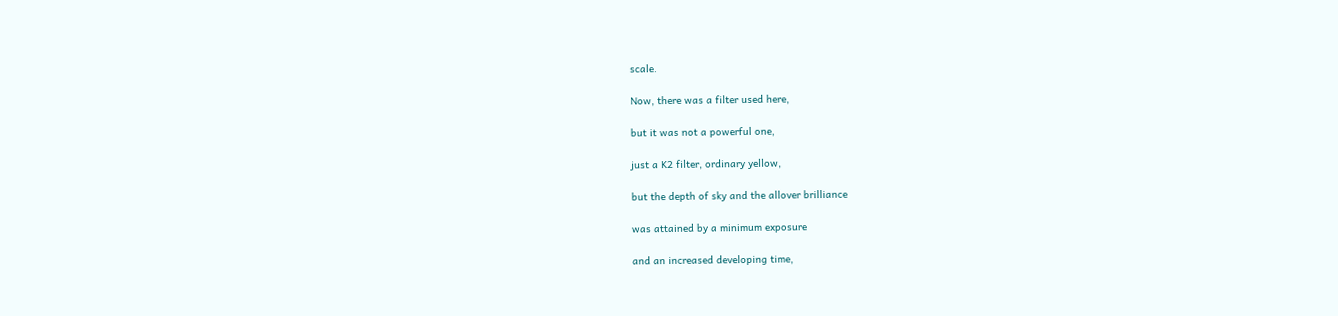scale.

Now, there was a filter used here,

but it was not a powerful one,

just a K2 filter, ordinary yellow,

but the depth of sky and the allover brilliance

was attained by a minimum exposure

and an increased developing time,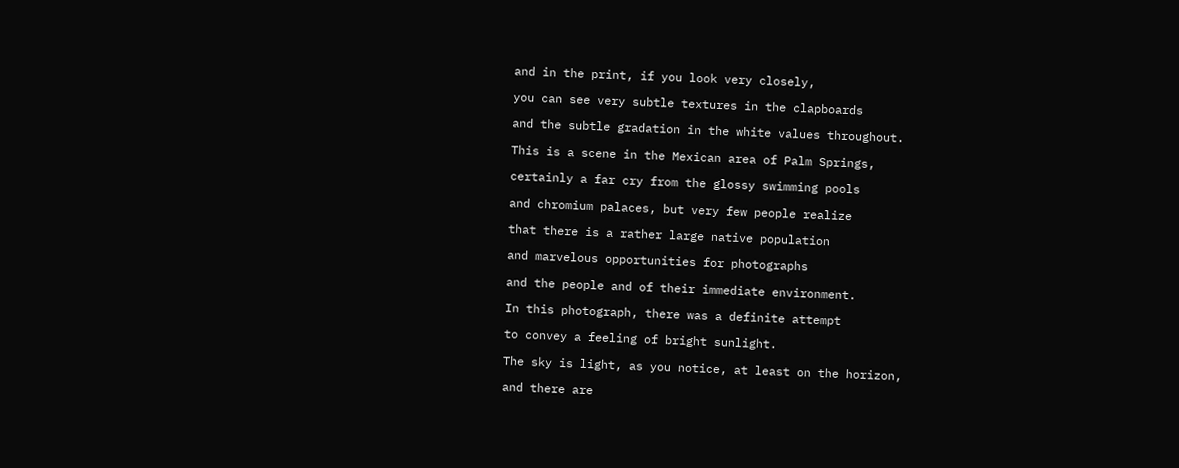and in the print, if you look very closely,

you can see very subtle textures in the clapboards

and the subtle gradation in the white values throughout.

This is a scene in the Mexican area of Palm Springs,

certainly a far cry from the glossy swimming pools

and chromium palaces, but very few people realize

that there is a rather large native population

and marvelous opportunities for photographs

and the people and of their immediate environment.

In this photograph, there was a definite attempt

to convey a feeling of bright sunlight.

The sky is light, as you notice, at least on the horizon,

and there are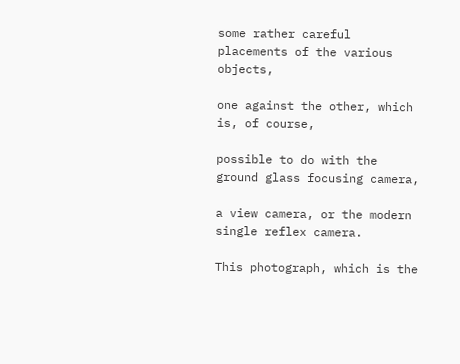some rather careful placements of the various objects,

one against the other, which is, of course,

possible to do with the ground glass focusing camera,

a view camera, or the modern single reflex camera.

This photograph, which is the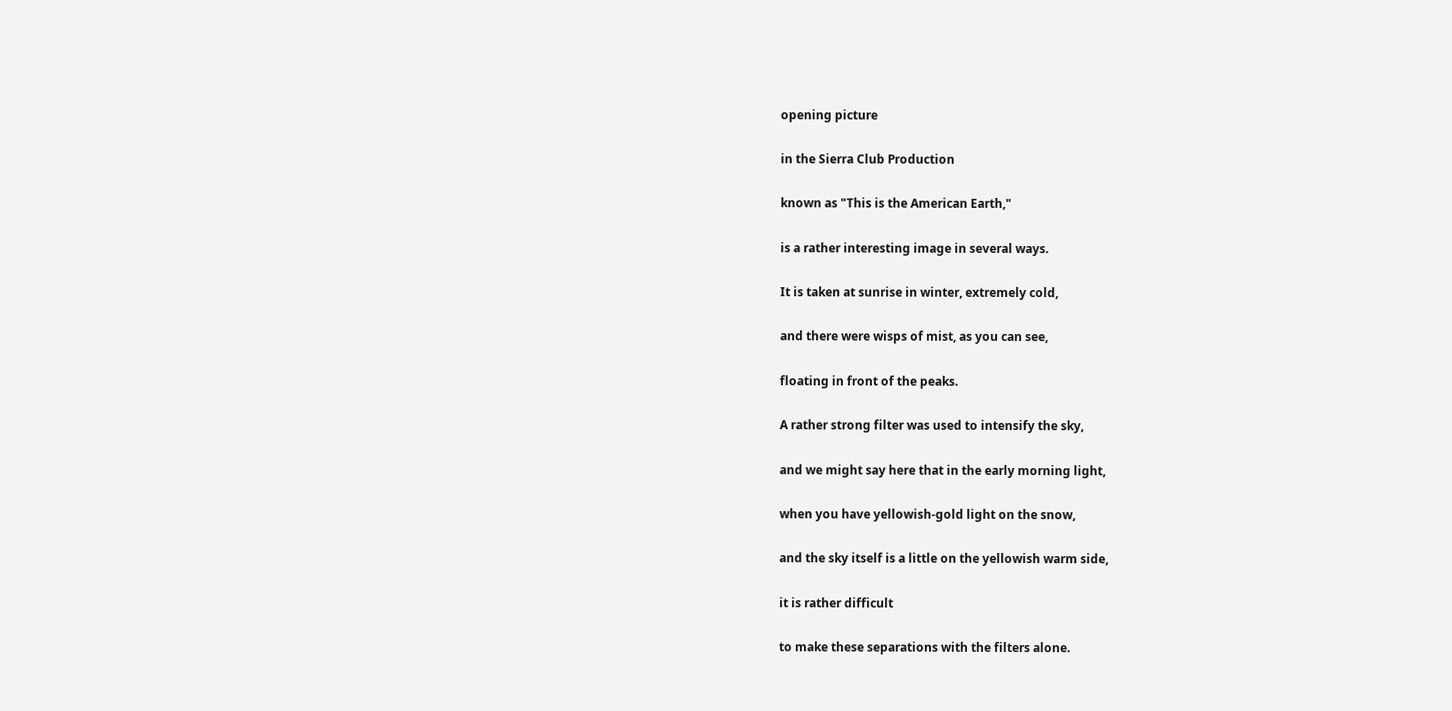opening picture

in the Sierra Club Production

known as "This is the American Earth,"

is a rather interesting image in several ways.

It is taken at sunrise in winter, extremely cold,

and there were wisps of mist, as you can see,

floating in front of the peaks.

A rather strong filter was used to intensify the sky,

and we might say here that in the early morning light,

when you have yellowish-gold light on the snow,

and the sky itself is a little on the yellowish warm side,

it is rather difficult

to make these separations with the filters alone.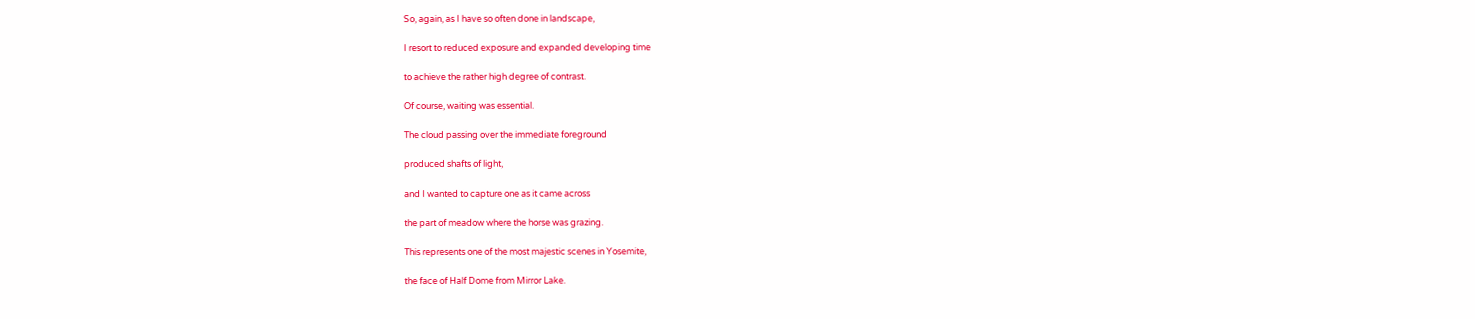So, again, as I have so often done in landscape,

I resort to reduced exposure and expanded developing time

to achieve the rather high degree of contrast.

Of course, waiting was essential.

The cloud passing over the immediate foreground

produced shafts of light,

and I wanted to capture one as it came across

the part of meadow where the horse was grazing.

This represents one of the most majestic scenes in Yosemite,

the face of Half Dome from Mirror Lake.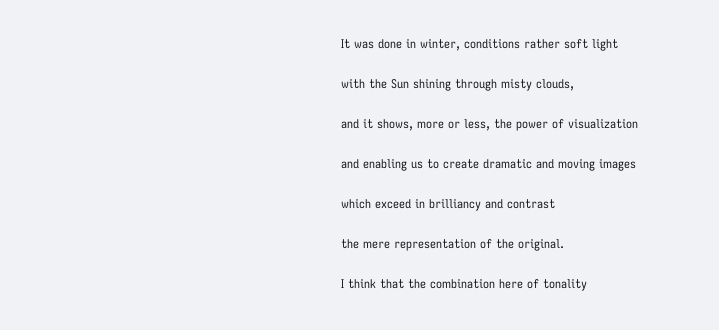It was done in winter, conditions rather soft light

with the Sun shining through misty clouds,

and it shows, more or less, the power of visualization

and enabling us to create dramatic and moving images

which exceed in brilliancy and contrast

the mere representation of the original.

I think that the combination here of tonality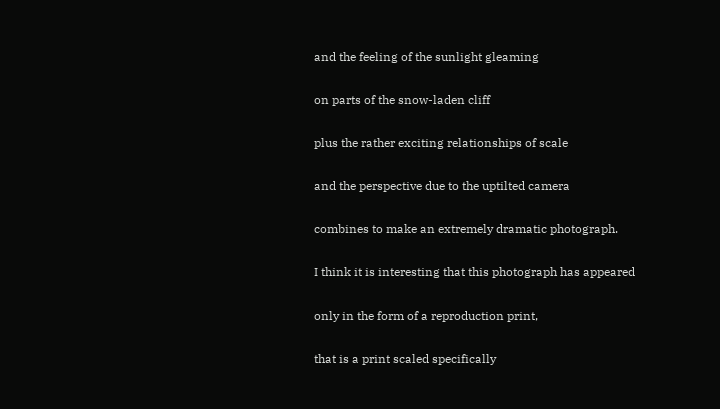and the feeling of the sunlight gleaming

on parts of the snow-laden cliff

plus the rather exciting relationships of scale

and the perspective due to the uptilted camera

combines to make an extremely dramatic photograph.

I think it is interesting that this photograph has appeared

only in the form of a reproduction print,

that is a print scaled specifically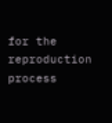for the reproduction process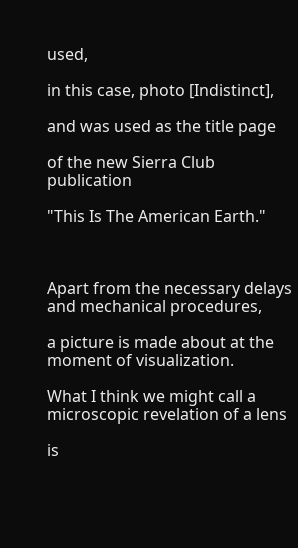used,

in this case, photo [Indistinct],

and was used as the title page

of the new Sierra Club publication

"This Is The American Earth."



Apart from the necessary delays and mechanical procedures,

a picture is made about at the moment of visualization.

What I think we might call a microscopic revelation of a lens

is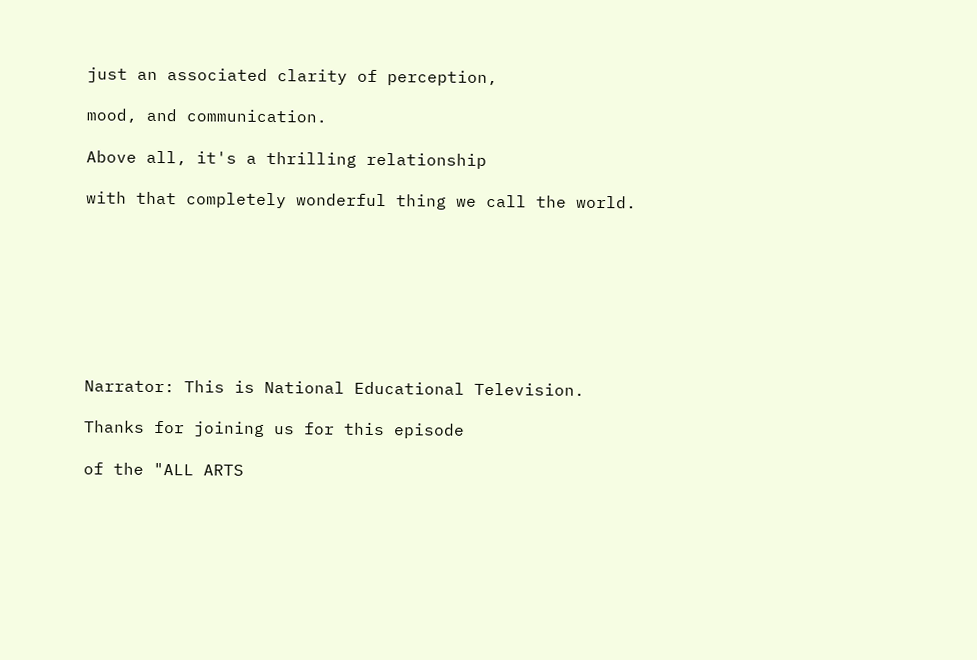just an associated clarity of perception,

mood, and communication.

Above all, it's a thrilling relationship

with that completely wonderful thing we call the world.








Narrator: This is National Educational Television.

Thanks for joining us for this episode

of the "ALL ARTS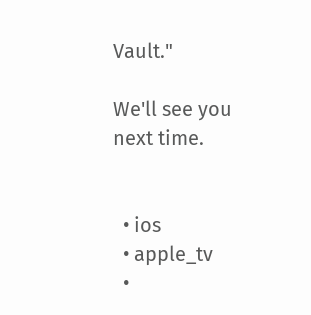Vault."

We'll see you next time.


  • ios
  • apple_tv
  •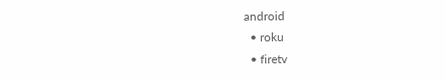android
  • roku
  • firetv